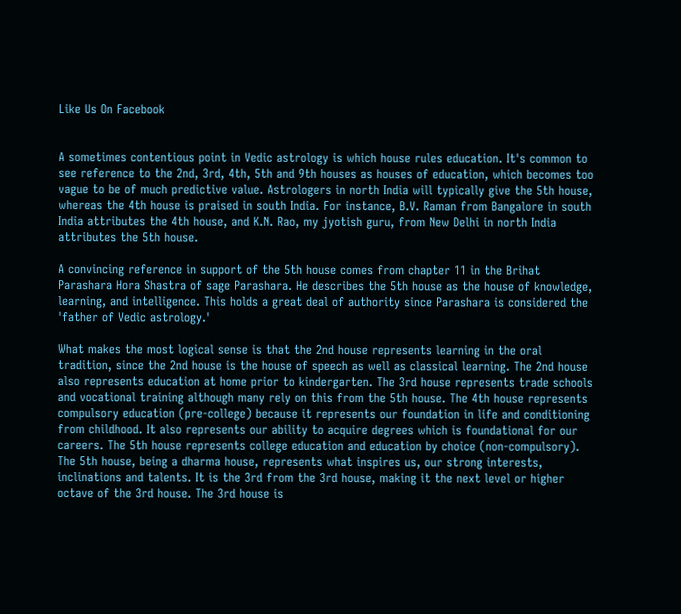Like Us On Facebook


A sometimes contentious point in Vedic astrology is which house rules education. It's common to see reference to the 2nd, 3rd, 4th, 5th and 9th houses as houses of education, which becomes too vague to be of much predictive value. Astrologers in north India will typically give the 5th house, whereas the 4th house is praised in south India. For instance, B.V. Raman from Bangalore in south India attributes the 4th house, and K.N. Rao, my jyotish guru, from New Delhi in north India attributes the 5th house.

A convincing reference in support of the 5th house comes from chapter 11 in the Brihat Parashara Hora Shastra of sage Parashara. He describes the 5th house as the house of knowledge, learning, and intelligence. This holds a great deal of authority since Parashara is considered the 'father of Vedic astrology.'

What makes the most logical sense is that the 2nd house represents learning in the oral tradition, since the 2nd house is the house of speech as well as classical learning. The 2nd house also represents education at home prior to kindergarten. The 3rd house represents trade schools and vocational training although many rely on this from the 5th house. The 4th house represents compulsory education (pre-college) because it represents our foundation in life and conditioning from childhood. It also represents our ability to acquire degrees which is foundational for our careers. The 5th house represents college education and education by choice (non-compulsory). The 5th house, being a dharma house, represents what inspires us, our strong interests, inclinations and talents. It is the 3rd from the 3rd house, making it the next level or higher octave of the 3rd house. The 3rd house is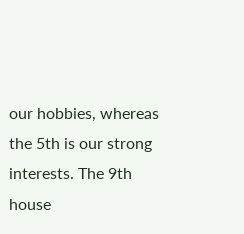our hobbies, whereas the 5th is our strong interests. The 9th house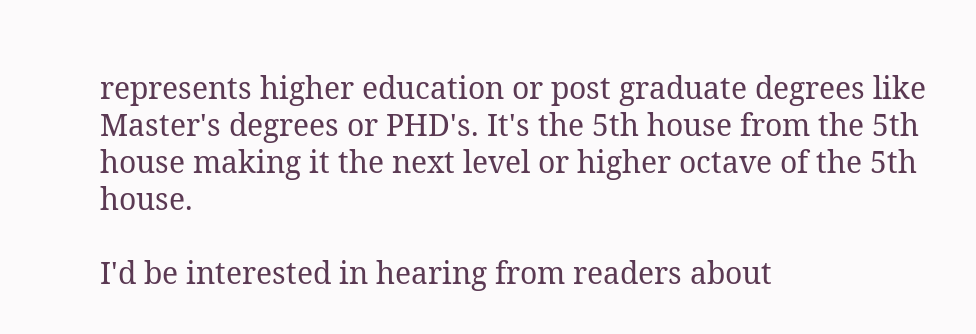represents higher education or post graduate degrees like Master's degrees or PHD's. It's the 5th house from the 5th house making it the next level or higher octave of the 5th house.

I'd be interested in hearing from readers about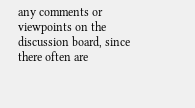any comments or viewpoints on the discussion board, since there often are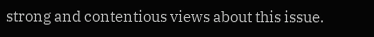strong and contentious views about this issue.